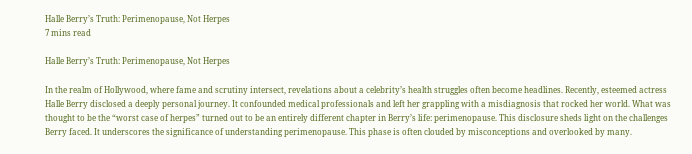Halle Berry’s Truth: Perimenopause, Not Herpes
7 mins read

Halle Berry’s Truth: Perimenopause, Not Herpes

In the realm of Hollywood, where fame and scrutiny intersect, revelations about a celebrity’s health struggles often become headlines. Recently, esteemed actress Halle Berry disclosed a deeply personal journey. It confounded medical professionals and left her grappling with a misdiagnosis that rocked her world. What was thought to be the “worst case of herpes” turned out to be an entirely different chapter in Berry’s life: perimenopause. This disclosure sheds light on the challenges Berry faced. It underscores the significance of understanding perimenopause. This phase is often clouded by misconceptions and overlooked by many.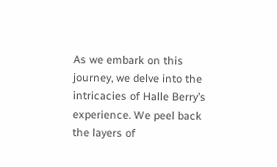As we embark on this journey, we delve into the intricacies of Halle Berry’s experience. We peel back the layers of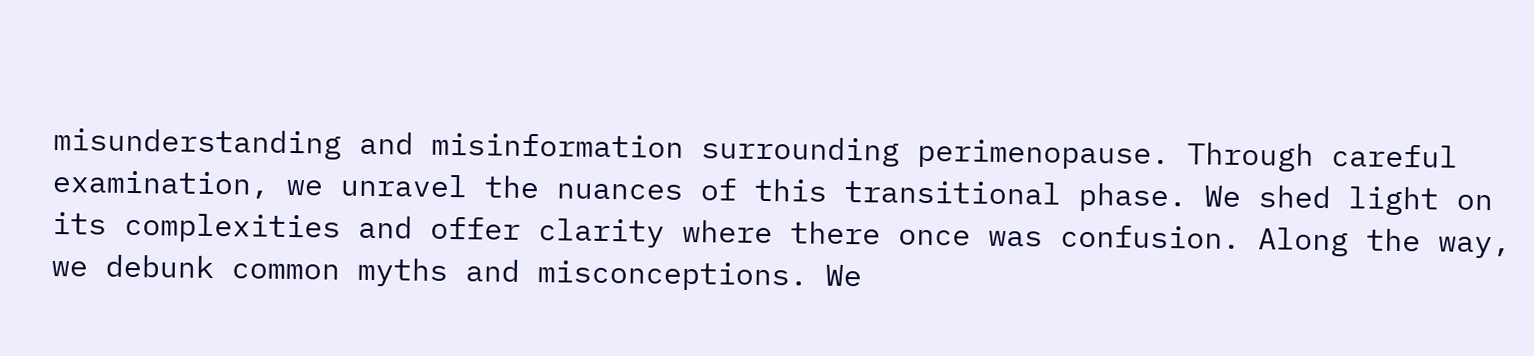misunderstanding and misinformation surrounding perimenopause. Through careful examination, we unravel the nuances of this transitional phase. We shed light on its complexities and offer clarity where there once was confusion. Along the way, we debunk common myths and misconceptions. We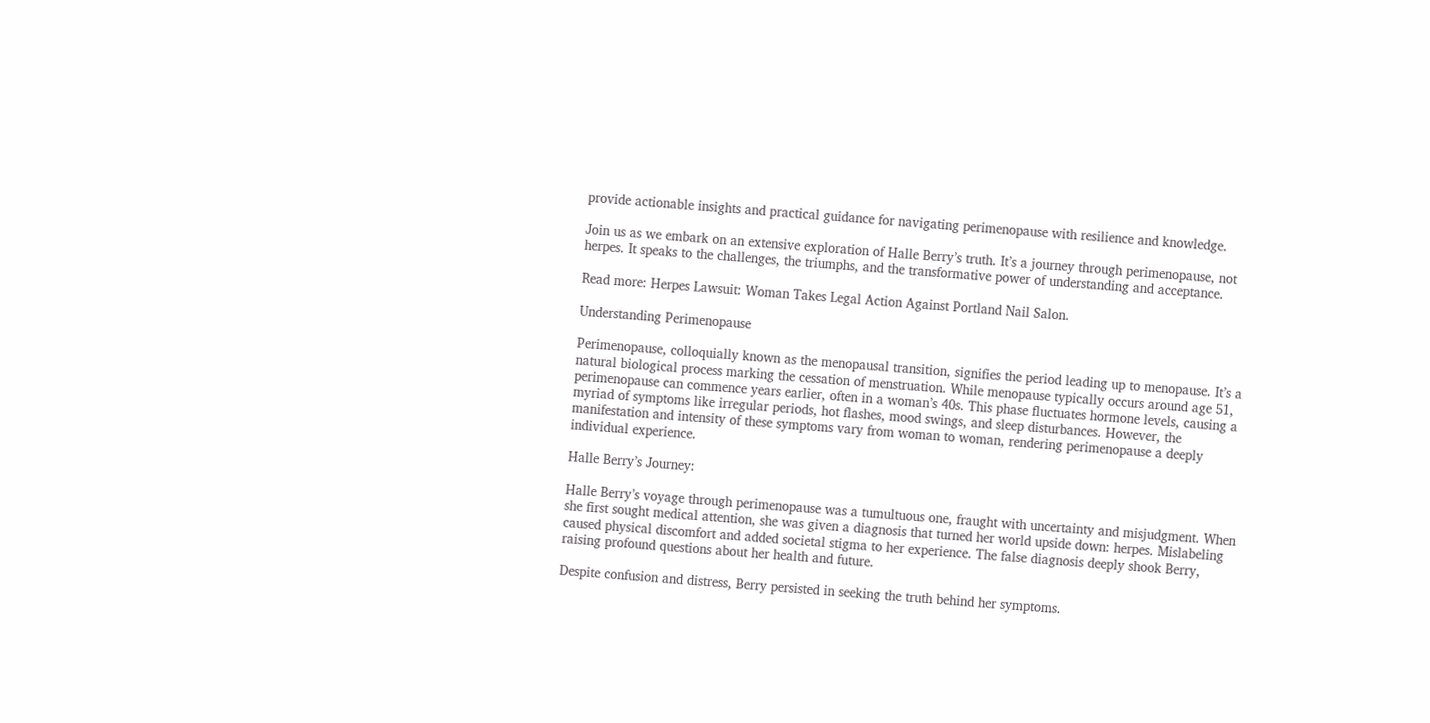provide actionable insights and practical guidance for navigating perimenopause with resilience and knowledge.

Join us as we embark on an extensive exploration of Halle Berry’s truth. It’s a journey through perimenopause, not herpes. It speaks to the challenges, the triumphs, and the transformative power of understanding and acceptance.

Read more: Herpes Lawsuit: Woman Takes Legal Action Against Portland Nail Salon.

Understanding Perimenopause

Perimenopause, colloquially known as the menopausal transition, signifies the period leading up to menopause. It’s a natural biological process marking the cessation of menstruation. While menopause typically occurs around age 51, perimenopause can commence years earlier, often in a woman’s 40s. This phase fluctuates hormone levels, causing a myriad of symptoms like irregular periods, hot flashes, mood swings, and sleep disturbances. However, the manifestation and intensity of these symptoms vary from woman to woman, rendering perimenopause a deeply individual experience.

Halle Berry’s Journey:

Halle Berry’s voyage through perimenopause was a tumultuous one, fraught with uncertainty and misjudgment. When she first sought medical attention, she was given a diagnosis that turned her world upside down: herpes. Mislabeling caused physical discomfort and added societal stigma to her experience. The false diagnosis deeply shook Berry, raising profound questions about her health and future.

Despite confusion and distress, Berry persisted in seeking the truth behind her symptoms.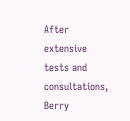After extensive tests and consultations, Berry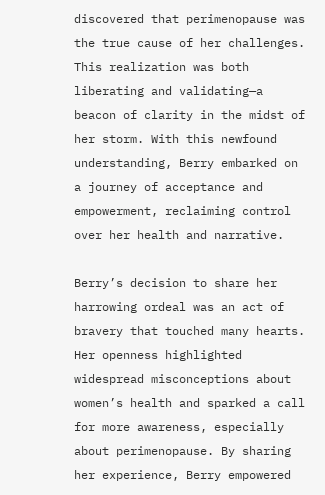discovered that perimenopause was the true cause of her challenges. This realization was both liberating and validating—a beacon of clarity in the midst of her storm. With this newfound understanding, Berry embarked on a journey of acceptance and empowerment, reclaiming control over her health and narrative.

Berry’s decision to share her harrowing ordeal was an act of bravery that touched many hearts. Her openness highlighted widespread misconceptions about women’s health and sparked a call for more awareness, especially about perimenopause. By sharing her experience, Berry empowered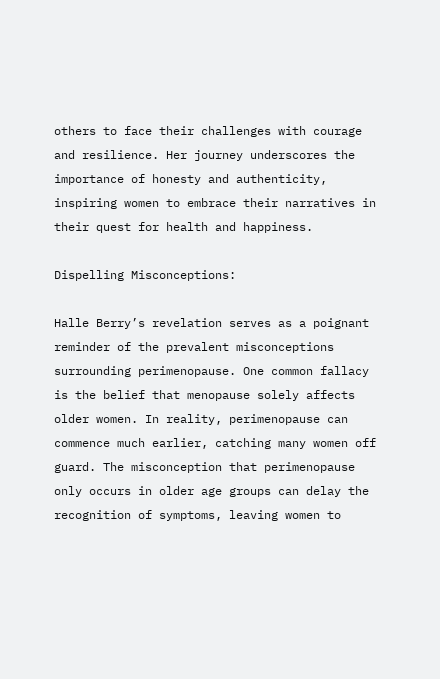others to face their challenges with courage and resilience. Her journey underscores the importance of honesty and authenticity, inspiring women to embrace their narratives in their quest for health and happiness.

Dispelling Misconceptions:

Halle Berry’s revelation serves as a poignant reminder of the prevalent misconceptions surrounding perimenopause. One common fallacy is the belief that menopause solely affects older women. In reality, perimenopause can commence much earlier, catching many women off guard. The misconception that perimenopause only occurs in older age groups can delay the recognition of symptoms, leaving women to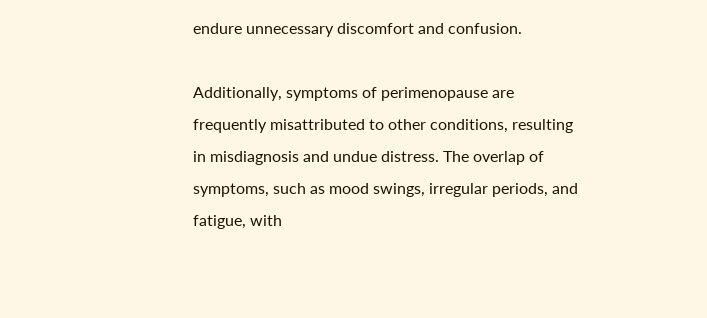endure unnecessary discomfort and confusion.

Additionally, symptoms of perimenopause are frequently misattributed to other conditions, resulting in misdiagnosis and undue distress. The overlap of symptoms, such as mood swings, irregular periods, and fatigue, with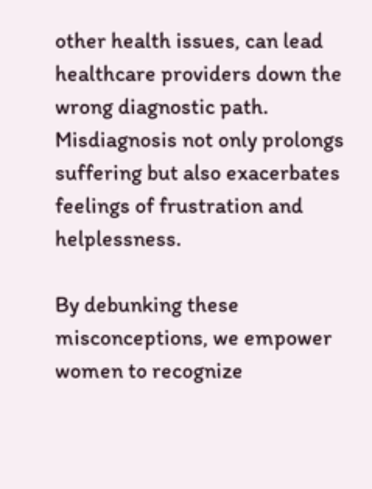other health issues, can lead healthcare providers down the wrong diagnostic path. Misdiagnosis not only prolongs suffering but also exacerbates feelings of frustration and helplessness.

By debunking these misconceptions, we empower women to recognize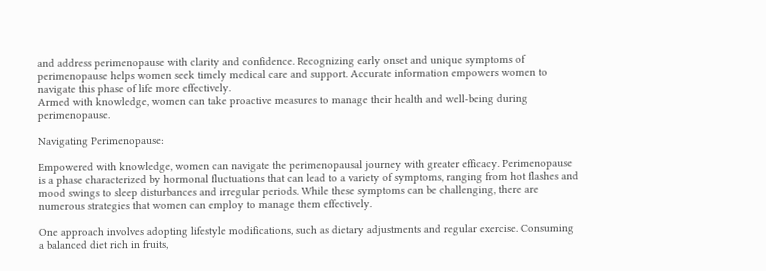and address perimenopause with clarity and confidence. Recognizing early onset and unique symptoms of perimenopause helps women seek timely medical care and support. Accurate information empowers women to navigate this phase of life more effectively.
Armed with knowledge, women can take proactive measures to manage their health and well-being during perimenopause.

Navigating Perimenopause:

Empowered with knowledge, women can navigate the perimenopausal journey with greater efficacy. Perimenopause is a phase characterized by hormonal fluctuations that can lead to a variety of symptoms, ranging from hot flashes and mood swings to sleep disturbances and irregular periods. While these symptoms can be challenging, there are numerous strategies that women can employ to manage them effectively.

One approach involves adopting lifestyle modifications, such as dietary adjustments and regular exercise. Consuming a balanced diet rich in fruits,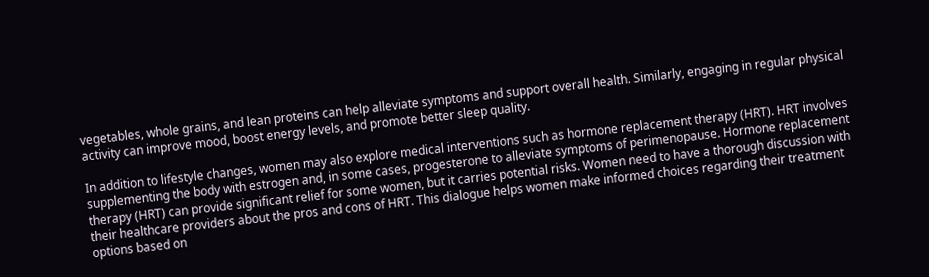vegetables, whole grains, and lean proteins can help alleviate symptoms and support overall health. Similarly, engaging in regular physical activity can improve mood, boost energy levels, and promote better sleep quality.

In addition to lifestyle changes, women may also explore medical interventions such as hormone replacement therapy (HRT). HRT involves supplementing the body with estrogen and, in some cases, progesterone to alleviate symptoms of perimenopause. Hormone replacement therapy (HRT) can provide significant relief for some women, but it carries potential risks. Women need to have a thorough discussion with their healthcare providers about the pros and cons of HRT. This dialogue helps women make informed choices regarding their treatment options based on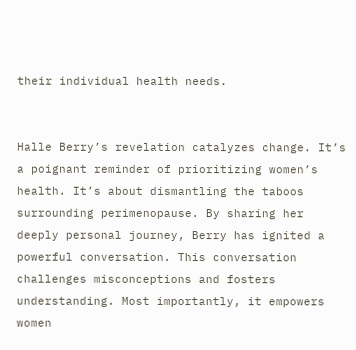their individual health needs.


Halle Berry’s revelation catalyzes change. It’s a poignant reminder of prioritizing women’s health. It’s about dismantling the taboos surrounding perimenopause. By sharing her deeply personal journey, Berry has ignited a powerful conversation. This conversation challenges misconceptions and fosters understanding. Most importantly, it empowers women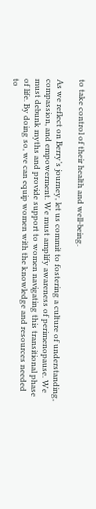to take control of their health and well-being.

As we reflect on Berry’s journey, let us commit to fostering a culture of understanding, compassion, and empowerment. We must amplify awareness of perimenopause. We must debunk myths and provide support to women navigating this transitional phase of life. By doing so, we can equip women with the knowledge and resources needed to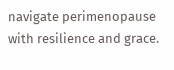navigate perimenopause with resilience and grace.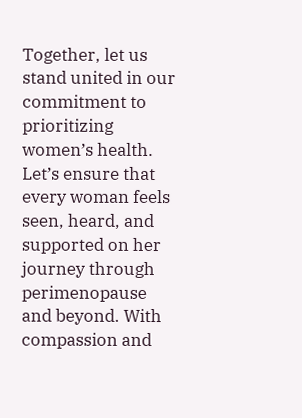Together, let us stand united in our commitment to prioritizing women’s health. Let’s ensure that every woman feels seen, heard, and supported on her journey through perimenopause and beyond. With compassion and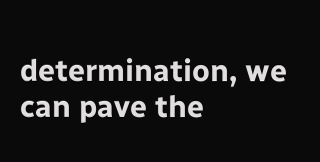determination, we can pave the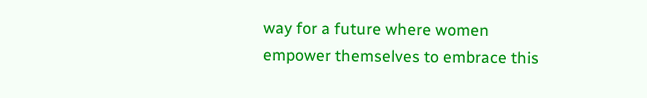way for a future where women empower themselves to embrace this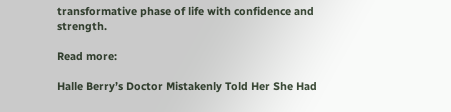transformative phase of life with confidence and strength.

Read more:

Halle Berry’s Doctor Mistakenly Told Her She Had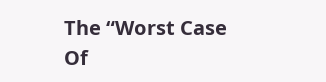The “Worst Case Of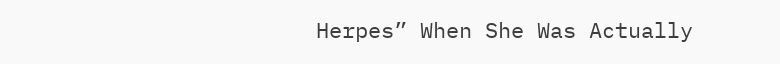Herpes” When She Was Actually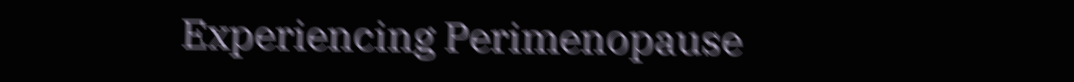Experiencing Perimenopause